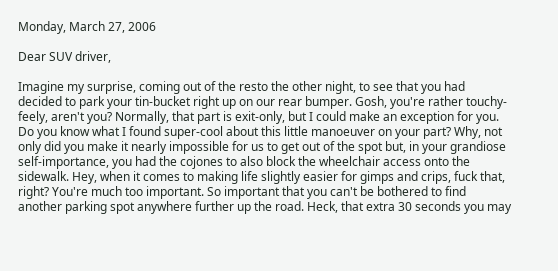Monday, March 27, 2006

Dear SUV driver,

Imagine my surprise, coming out of the resto the other night, to see that you had decided to park your tin-bucket right up on our rear bumper. Gosh, you're rather touchy-feely, aren't you? Normally, that part is exit-only, but I could make an exception for you.
Do you know what I found super-cool about this little manoeuver on your part? Why, not only did you make it nearly impossible for us to get out of the spot but, in your grandiose self-importance, you had the cojones to also block the wheelchair access onto the sidewalk. Hey, when it comes to making life slightly easier for gimps and crips, fuck that, right? You're much too important. So important that you can't be bothered to find another parking spot anywhere further up the road. Heck, that extra 30 seconds you may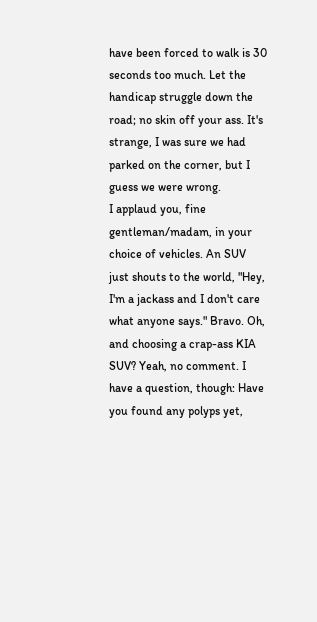have been forced to walk is 30 seconds too much. Let the handicap struggle down the road; no skin off your ass. It's strange, I was sure we had parked on the corner, but I guess we were wrong.
I applaud you, fine gentleman/madam, in your choice of vehicles. An SUV just shouts to the world, "Hey, I'm a jackass and I don't care what anyone says." Bravo. Oh, and choosing a crap-ass KIA SUV? Yeah, no comment. I have a question, though: Have you found any polyps yet,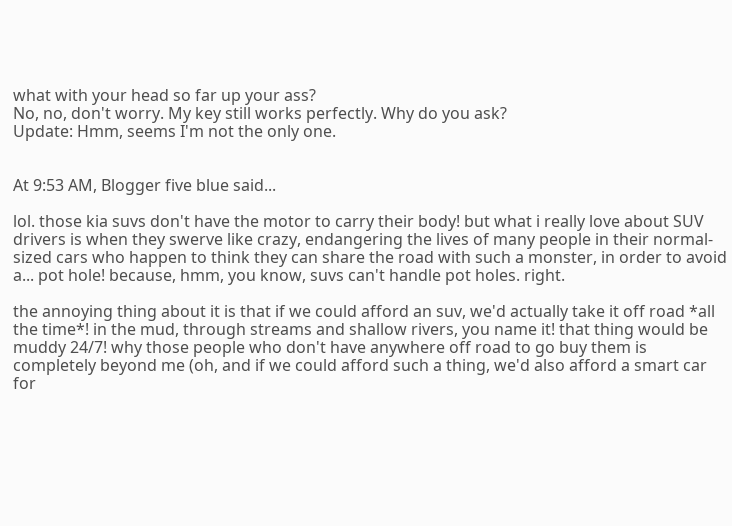what with your head so far up your ass?
No, no, don't worry. My key still works perfectly. Why do you ask?
Update: Hmm, seems I'm not the only one.


At 9:53 AM, Blogger five blue said...

lol. those kia suvs don't have the motor to carry their body! but what i really love about SUV drivers is when they swerve like crazy, endangering the lives of many people in their normal-sized cars who happen to think they can share the road with such a monster, in order to avoid a... pot hole! because, hmm, you know, suvs can't handle pot holes. right.

the annoying thing about it is that if we could afford an suv, we'd actually take it off road *all the time*! in the mud, through streams and shallow rivers, you name it! that thing would be muddy 24/7! why those people who don't have anywhere off road to go buy them is completely beyond me (oh, and if we could afford such a thing, we'd also afford a smart car for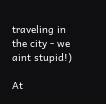traveling in the city - we aint stupid!)

At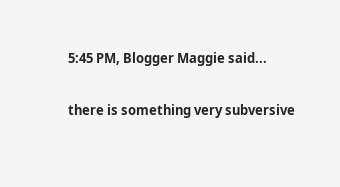5:45 PM, Blogger Maggie said...

there is something very subversive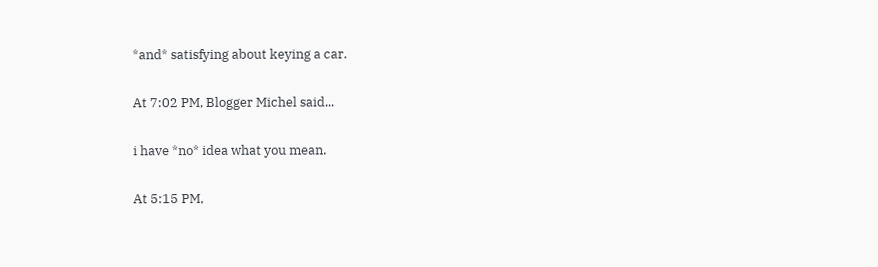*and* satisfying about keying a car.

At 7:02 PM, Blogger Michel said...

i have *no* idea what you mean.

At 5:15 PM,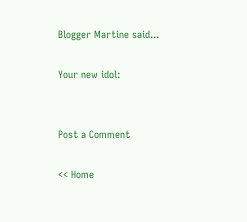Blogger Martine said...

Your new idol:


Post a Comment

<< Home